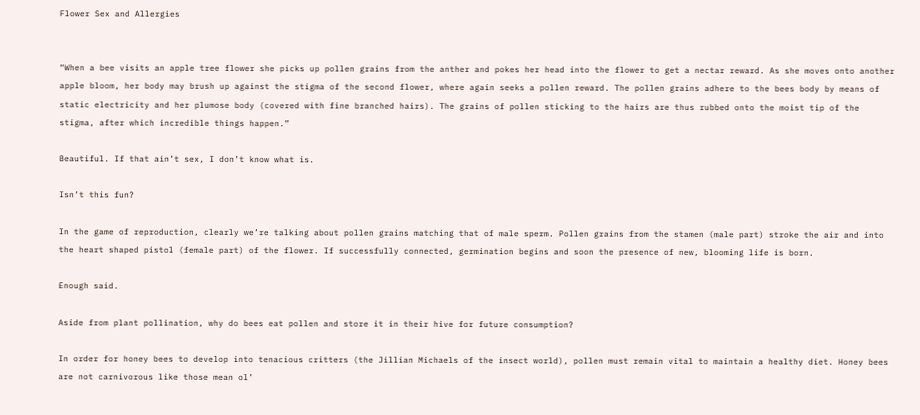Flower Sex and Allergies


“When a bee visits an apple tree flower she picks up pollen grains from the anther and pokes her head into the flower to get a nectar reward. As she moves onto another apple bloom, her body may brush up against the stigma of the second flower, where again seeks a pollen reward. The pollen grains adhere to the bees body by means of static electricity and her plumose body (covered with fine branched hairs). The grains of pollen sticking to the hairs are thus rubbed onto the moist tip of the stigma, after which incredible things happen.”

Beautiful. If that ain’t sex, I don’t know what is.

Isn’t this fun?

In the game of reproduction, clearly we’re talking about pollen grains matching that of male sperm. Pollen grains from the stamen (male part) stroke the air and into the heart shaped pistol (female part) of the flower. If successfully connected, germination begins and soon the presence of new, blooming life is born.

Enough said.

Aside from plant pollination, why do bees eat pollen and store it in their hive for future consumption?

In order for honey bees to develop into tenacious critters (the Jillian Michaels of the insect world), pollen must remain vital to maintain a healthy diet. Honey bees are not carnivorous like those mean ol’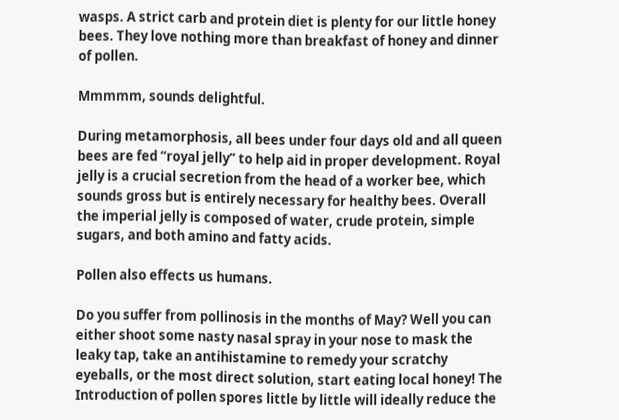wasps. A strict carb and protein diet is plenty for our little honey bees. They love nothing more than breakfast of honey and dinner of pollen.

Mmmmm, sounds delightful.

During metamorphosis, all bees under four days old and all queen bees are fed “royal jelly” to help aid in proper development. Royal jelly is a crucial secretion from the head of a worker bee, which sounds gross but is entirely necessary for healthy bees. Overall the imperial jelly is composed of water, crude protein, simple sugars, and both amino and fatty acids.

Pollen also effects us humans.

Do you suffer from pollinosis in the months of May? Well you can either shoot some nasty nasal spray in your nose to mask the leaky tap, take an antihistamine to remedy your scratchy eyeballs, or the most direct solution, start eating local honey! The Introduction of pollen spores little by little will ideally reduce the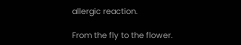allergic reaction.

From the fly to the flower.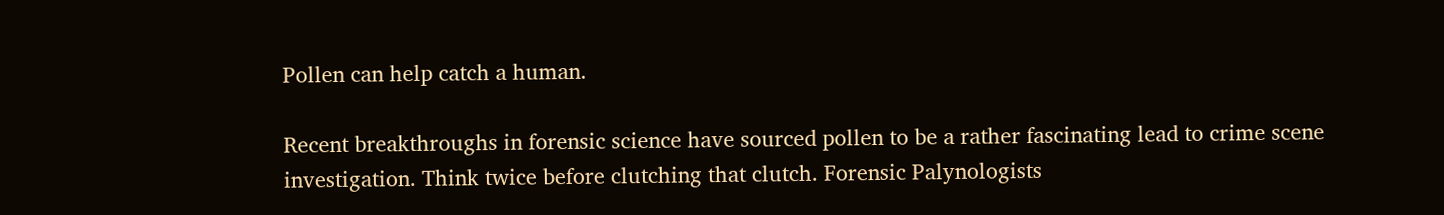Pollen can help catch a human.

Recent breakthroughs in forensic science have sourced pollen to be a rather fascinating lead to crime scene investigation. Think twice before clutching that clutch. Forensic Palynologists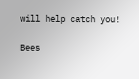will help catch you!

Bees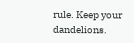rule. Keep your dandelions.